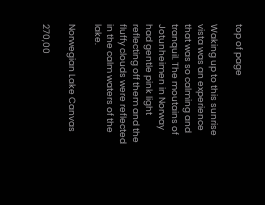top of page

Waking up to this sunrise vista was an experience that was so calming and tranquil. The moutains of Jotunheimen in Norway had gentle pink light reflecting off them and the fluffy clouds were reflected in the calm waters of the lake.

Norwegian Lake Canvas

270,00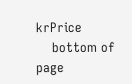krPrice
    bottom of page